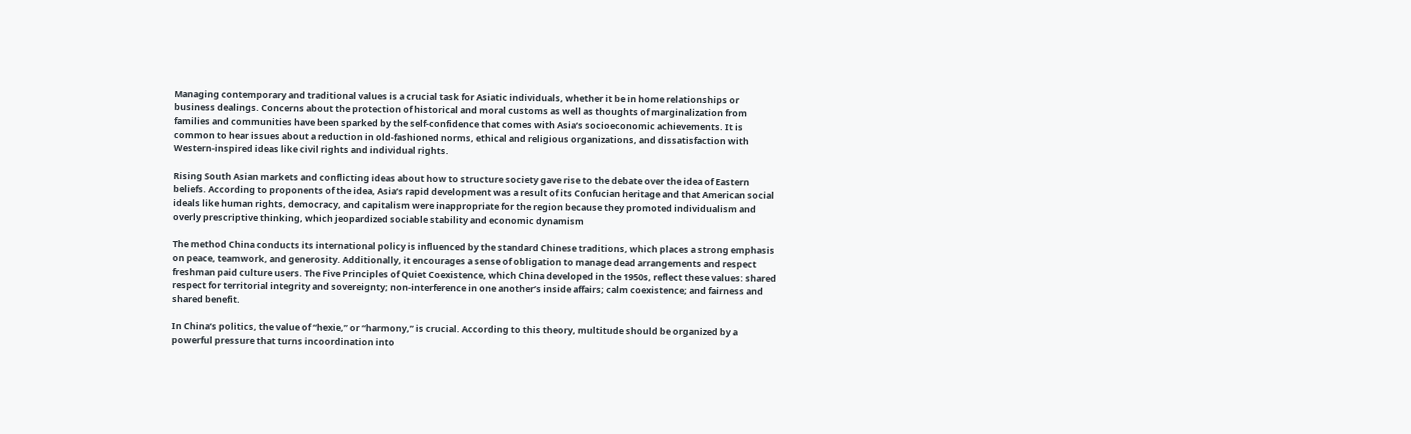Managing contemporary and traditional values is a crucial task for Asiatic individuals, whether it be in home relationships or business dealings. Concerns about the protection of historical and moral customs as well as thoughts of marginalization from families and communities have been sparked by the self-confidence that comes with Asia’s socioeconomic achievements. It is common to hear issues about a reduction in old-fashioned norms, ethical and religious organizations, and dissatisfaction with Western-inspired ideas like civil rights and individual rights.

Rising South Asian markets and conflicting ideas about how to structure society gave rise to the debate over the idea of Eastern beliefs. According to proponents of the idea, Asia’s rapid development was a result of its Confucian heritage and that American social ideals like human rights, democracy, and capitalism were inappropriate for the region because they promoted individualism and overly prescriptive thinking, which jeopardized sociable stability and economic dynamism

The method China conducts its international policy is influenced by the standard Chinese traditions, which places a strong emphasis on peace, teamwork, and generosity. Additionally, it encourages a sense of obligation to manage dead arrangements and respect freshman paid culture users. The Five Principles of Quiet Coexistence, which China developed in the 1950s, reflect these values: shared respect for territorial integrity and sovereignty; non-interference in one another’s inside affairs; calm coexistence; and fairness and shared benefit.

In China’s politics, the value of “hexie,” or “harmony,” is crucial. According to this theory, multitude should be organized by a powerful pressure that turns incoordination into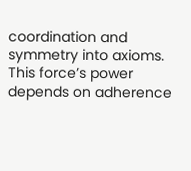coordination and symmetry into axioms. This force’s power depends on adherence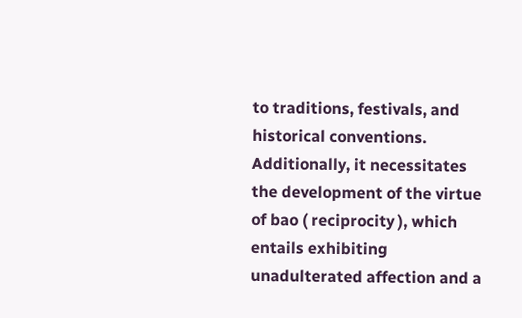to traditions, festivals, and historical conventions. Additionally, it necessitates the development of the virtue of bao ( reciprocity ), which entails exhibiting unadulterated affection and a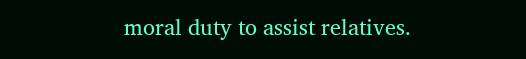moral duty to assist relatives.